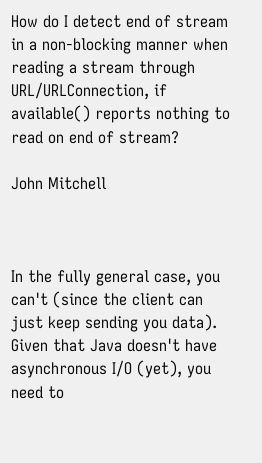How do I detect end of stream in a non-blocking manner when reading a stream through URL/URLConnection, if available() reports nothing to read on end of stream?

John Mitchell



In the fully general case, you can't (since the client can just keep sending you data). Given that Java doesn't have asynchronous I/O (yet), you need to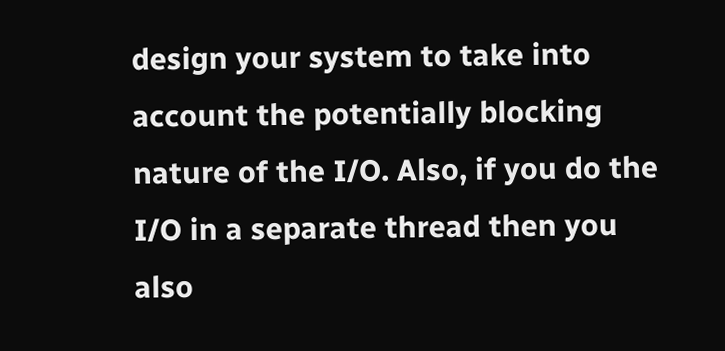design your system to take into account the potentially blocking nature of the I/O. Also, if you do the I/O in a separate thread then you also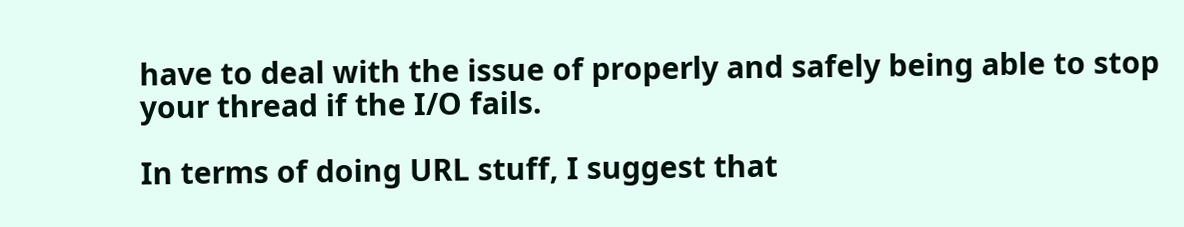have to deal with the issue of properly and safely being able to stop your thread if the I/O fails.

In terms of doing URL stuff, I suggest that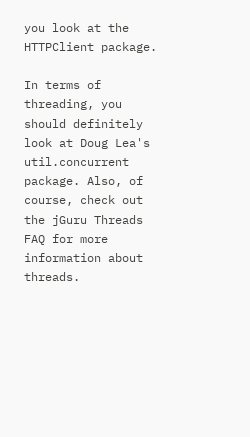you look at the HTTPClient package.

In terms of threading, you should definitely look at Doug Lea's util.concurrent package. Also, of course, check out the jGuru Threads FAQ for more information about threads.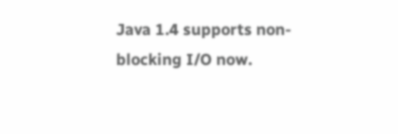Java 1.4 supports non-blocking I/O now.